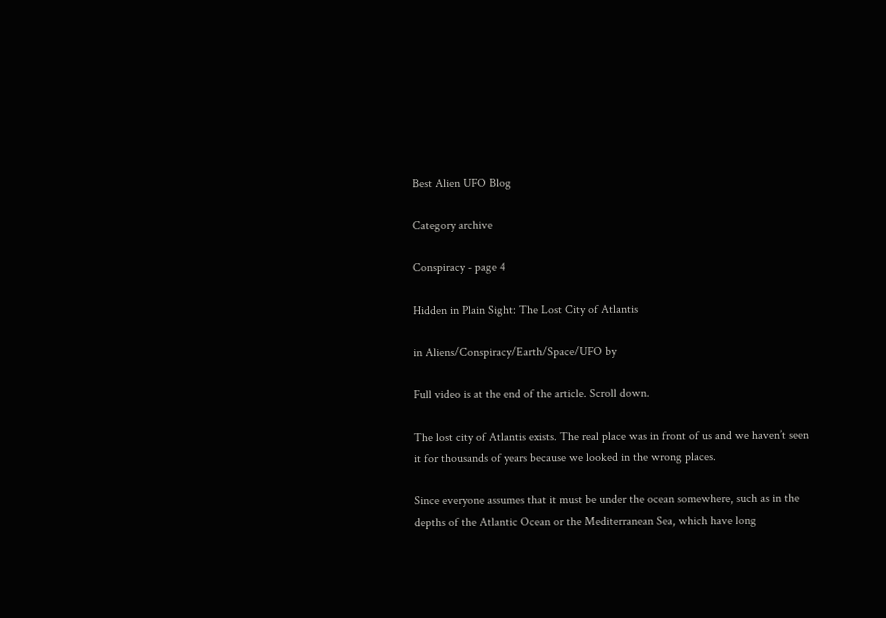Best Alien UFO Blog

Category archive

Conspiracy - page 4

Hidden in Plain Sight: The Lost City of Atlantis

in Aliens/Conspiracy/Earth/Space/UFO by

Full video is at the end of the article. Scroll down.

The lost city of Atlantis exists. The real place was in front of us and we haven’t seen it for thousands of years because we looked in the wrong places.

Since everyone assumes that it must be under the ocean somewhere, such as in the depths of the Atlantic Ocean or the Mediterranean Sea, which have long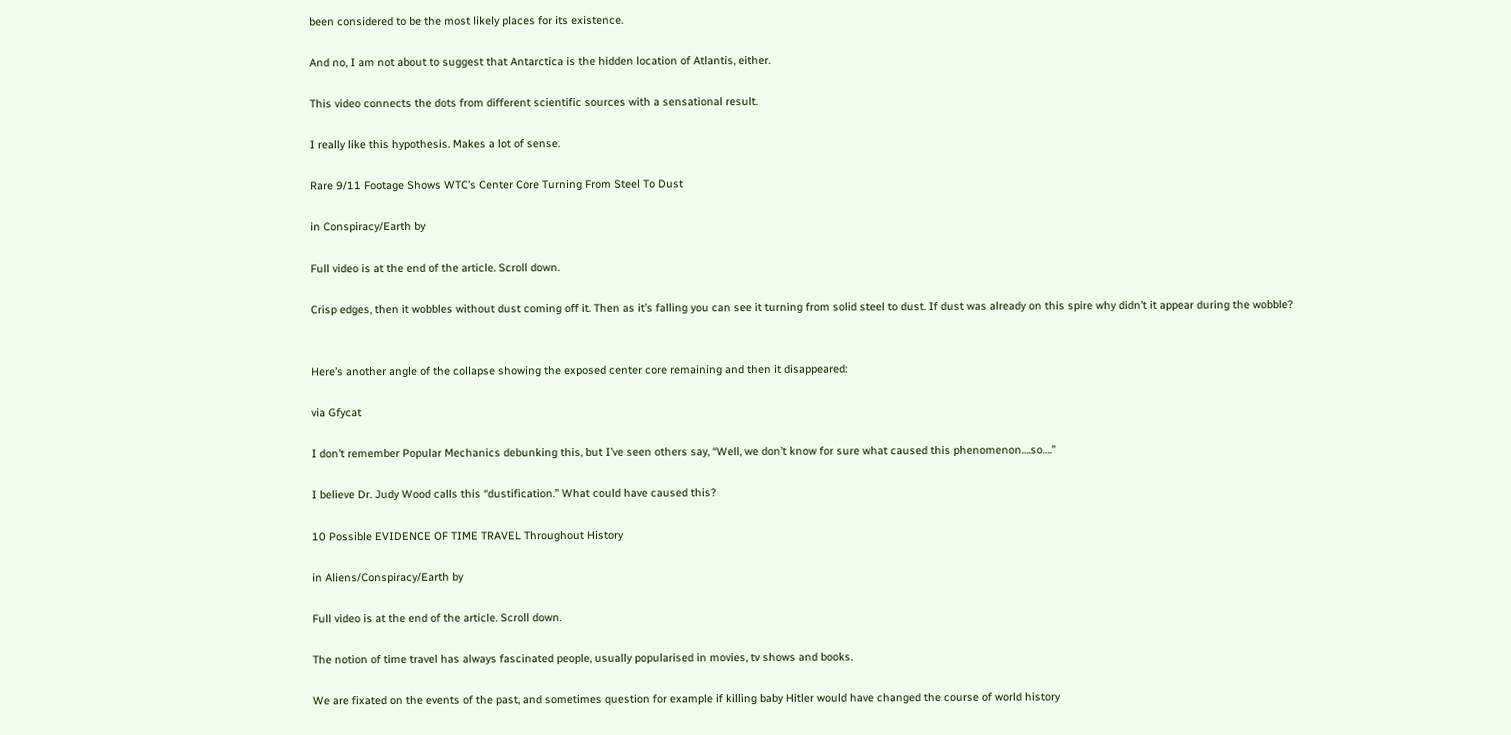been considered to be the most likely places for its existence.

And no, I am not about to suggest that Antarctica is the hidden location of Atlantis, either.

This video connects the dots from different scientific sources with a sensational result.

I really like this hypothesis. Makes a lot of sense.

Rare 9/11 Footage Shows WTC’s Center Core Turning From Steel To Dust

in Conspiracy/Earth by

Full video is at the end of the article. Scroll down.

Crisp edges, then it wobbles without dust coming off it. Then as it’s falling you can see it turning from solid steel to dust. If dust was already on this spire why didn’t it appear during the wobble?


Here’s another angle of the collapse showing the exposed center core remaining and then it disappeared:

via Gfycat

I don’t remember Popular Mechanics debunking this, but I’ve seen others say, “Well, we don’t know for sure what caused this phenomenon….so….”

I believe Dr. Judy Wood calls this “dustification.” What could have caused this?

10 Possible EVIDENCE OF TIME TRAVEL Throughout History

in Aliens/Conspiracy/Earth by

Full video is at the end of the article. Scroll down.

The notion of time travel has always fascinated people, usually popularised in movies, tv shows and books.

We are fixated on the events of the past, and sometimes question for example if killing baby Hitler would have changed the course of world history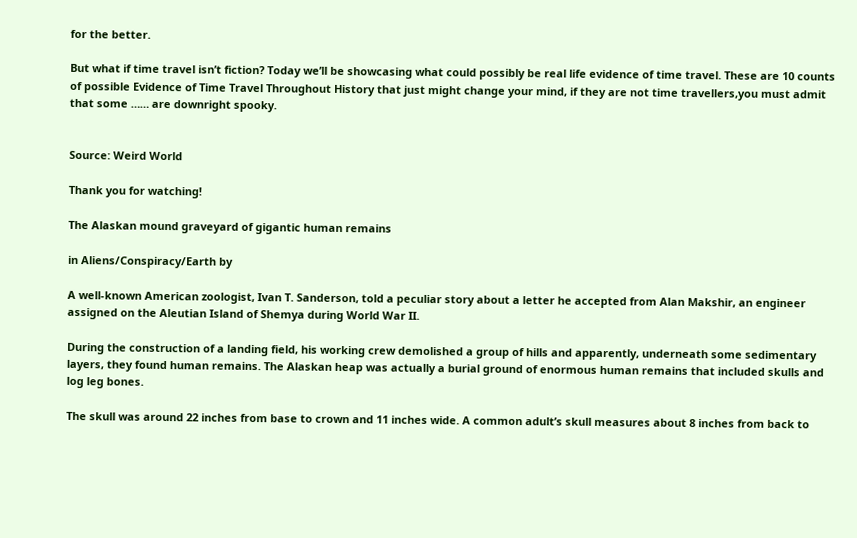for the better.

But what if time travel isn’t fiction? Today we’ll be showcasing what could possibly be real life evidence of time travel. These are 10 counts of possible Evidence of Time Travel Throughout History that just might change your mind, if they are not time travellers,you must admit that some …… are downright spooky.


Source: Weird World

Thank you for watching!

The Alaskan mound graveyard of gigantic human remains

in Aliens/Conspiracy/Earth by

A well-known American zoologist, Ivan T. Sanderson, told a peculiar story about a letter he accepted from Alan Makshir, an engineer assigned on the Aleutian Island of Shemya during World War II.

During the construction of a landing field, his working crew demolished a group of hills and apparently, underneath some sedimentary layers, they found human remains. The Alaskan heap was actually a burial ground of enormous human remains that included skulls and log leg bones.

The skull was around 22 inches from base to crown and 11 inches wide. A common adult’s skull measures about 8 inches from back to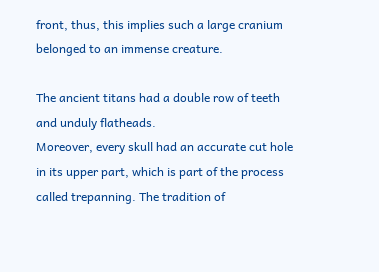front, thus, this implies such a large cranium belonged to an immense creature.

The ancient titans had a double row of teeth and unduly flatheads.
Moreover, every skull had an accurate cut hole in its upper part, which is part of the process called trepanning. The tradition of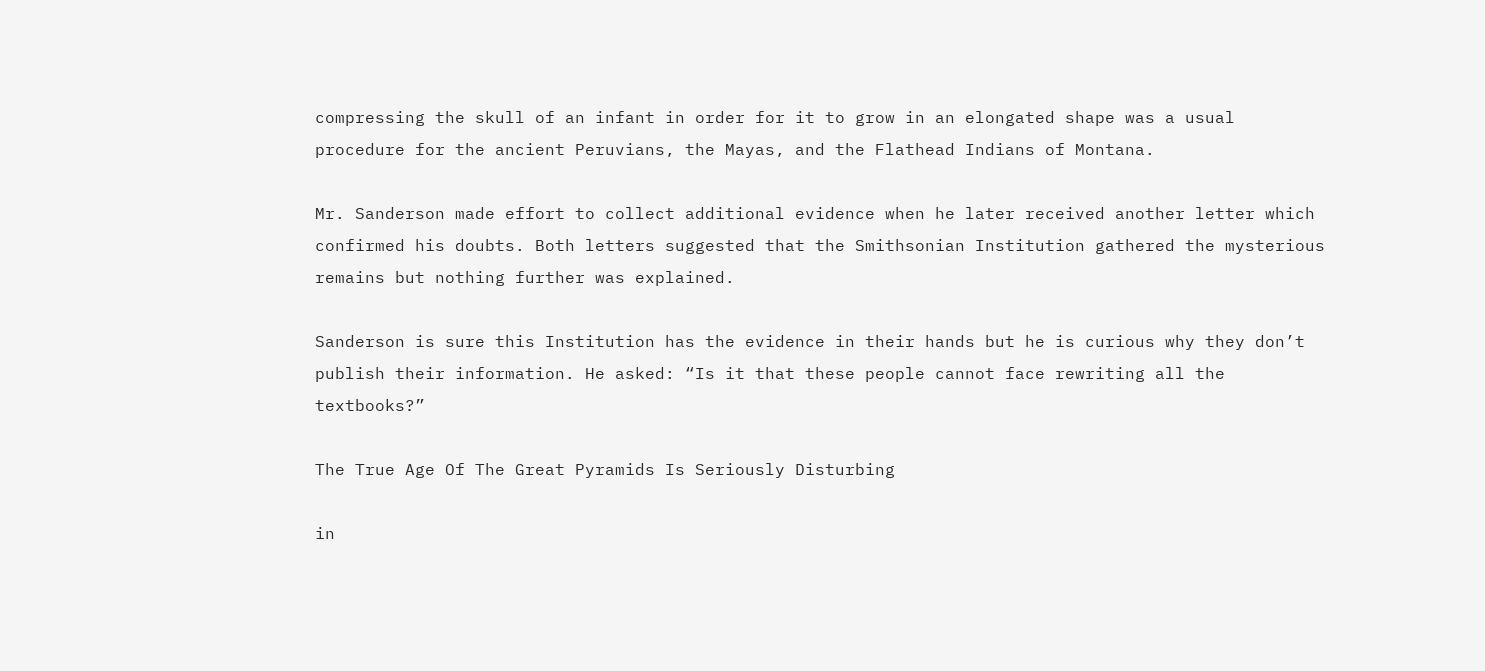compressing the skull of an infant in order for it to grow in an elongated shape was a usual procedure for the ancient Peruvians, the Mayas, and the Flathead Indians of Montana.

Mr. Sanderson made effort to collect additional evidence when he later received another letter which confirmed his doubts. Both letters suggested that the Smithsonian Institution gathered the mysterious remains but nothing further was explained.

Sanderson is sure this Institution has the evidence in their hands but he is curious why they don’t publish their information. He asked: “Is it that these people cannot face rewriting all the textbooks?”

The True Age Of The Great Pyramids Is Seriously Disturbing

in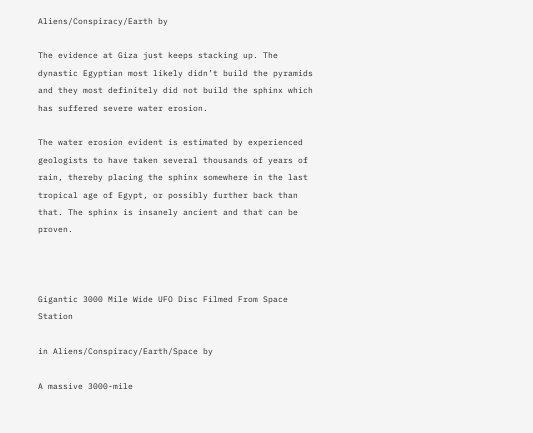Aliens/Conspiracy/Earth by

The evidence at Giza just keeps stacking up. The dynastic Egyptian most likely didn’t build the pyramids and they most definitely did not build the sphinx which has suffered severe water erosion.

The water erosion evident is estimated by experienced geologists to have taken several thousands of years of rain, thereby placing the sphinx somewhere in the last tropical age of Egypt, or possibly further back than that. The sphinx is insanely ancient and that can be proven.



Gigantic 3000 Mile Wide UFO Disc Filmed From Space Station

in Aliens/Conspiracy/Earth/Space by

A massive 3000-mile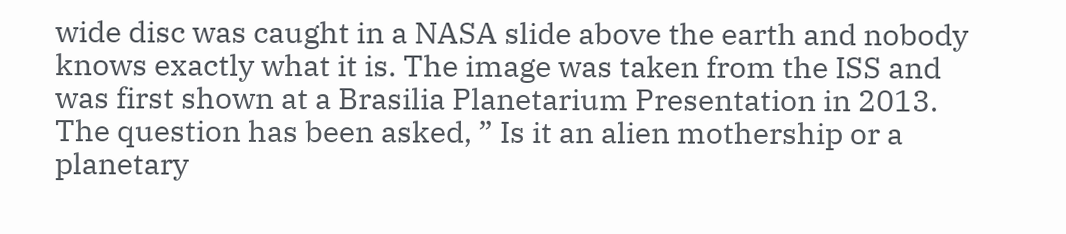wide disc was caught in a NASA slide above the earth and nobody knows exactly what it is. The image was taken from the ISS and was first shown at a Brasilia Planetarium Presentation in 2013. The question has been asked, ” Is it an alien mothership or a planetary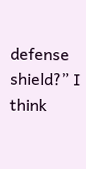defense shield?” I think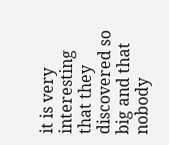it is very interesting that they discovered so big and that nobody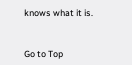knows what it is.


Go to Top